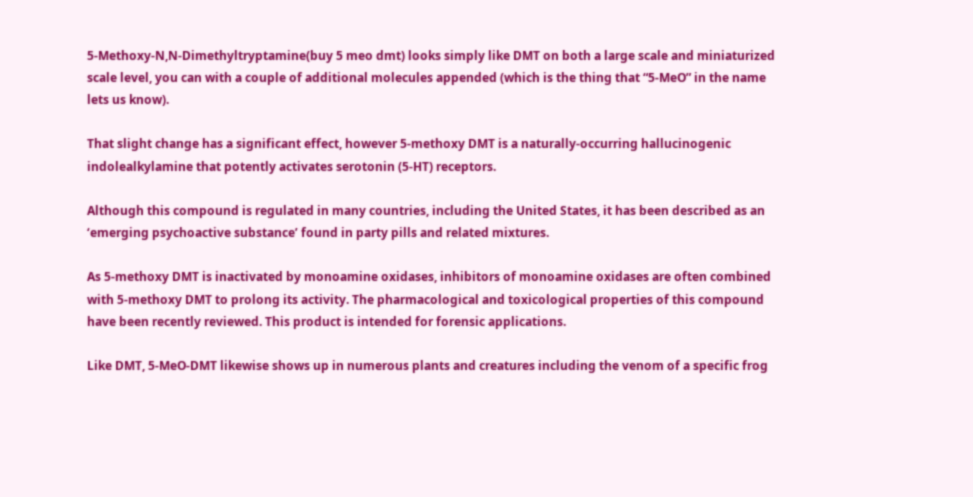5-Methoxy-N,N-Dimethyltryptamine(buy 5 meo dmt) looks simply like DMT on both a large scale and miniaturized scale level, you can with a couple of additional molecules appended (which is the thing that “5-MeO” in the name lets us know).

That slight change has a significant effect, however 5-methoxy DMT is a naturally-occurring hallucinogenic indolealkylamine that potently activates serotonin (5-HT) receptors.

Although this compound is regulated in many countries, including the United States, it has been described as an ‘emerging psychoactive substance’ found in party pills and related mixtures.

As 5-methoxy DMT is inactivated by monoamine oxidases, inhibitors of monoamine oxidases are often combined with 5-methoxy DMT to prolong its activity. The pharmacological and toxicological properties of this compound have been recently reviewed. This product is intended for forensic applications.

Like DMT, 5-MeO-DMT likewise shows up in numerous plants and creatures including the venom of a specific frog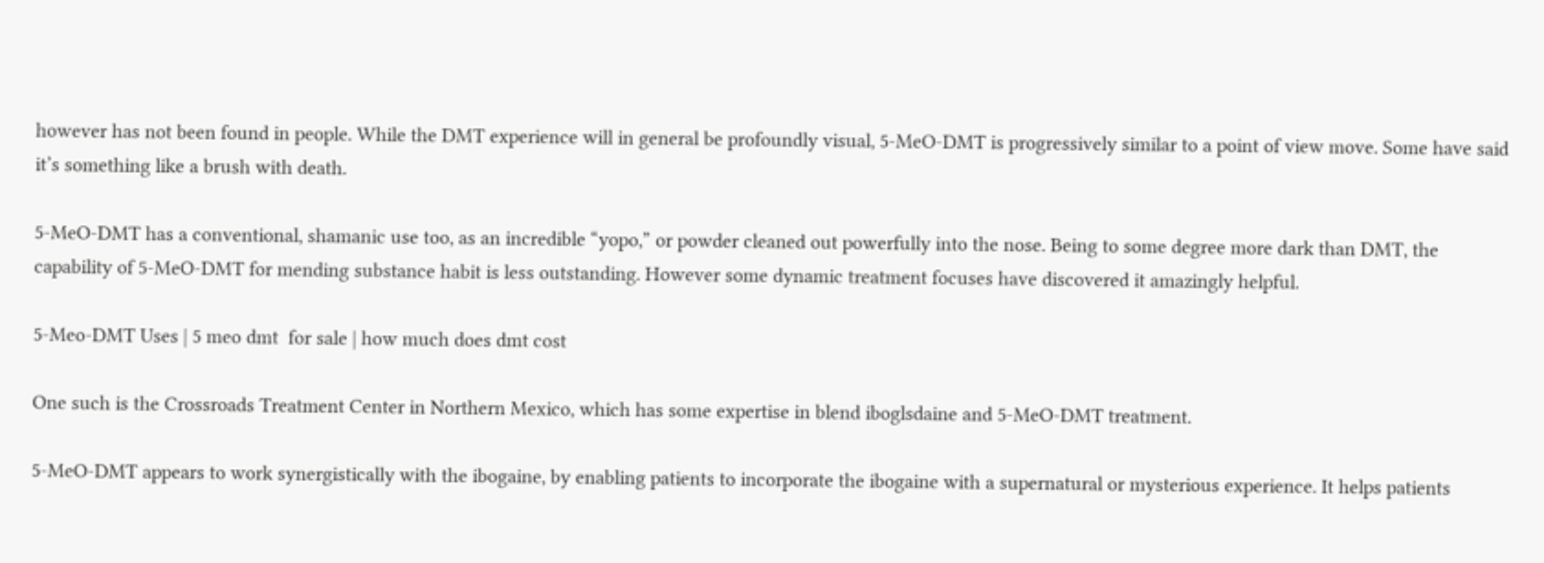however has not been found in people. While the DMT experience will in general be profoundly visual, 5-MeO-DMT is progressively similar to a point of view move. Some have said it’s something like a brush with death.

5-MeO-DMT has a conventional, shamanic use too, as an incredible “yopo,” or powder cleaned out powerfully into the nose. Being to some degree more dark than DMT, the capability of 5-MeO-DMT for mending substance habit is less outstanding. However some dynamic treatment focuses have discovered it amazingly helpful.

5-Meo-DMT Uses | 5 meo dmt  for sale | how much does dmt cost

One such is the Crossroads Treatment Center in Northern Mexico, which has some expertise in blend iboglsdaine and 5-MeO-DMT treatment.

5-MeO-DMT appears to work synergistically with the ibogaine, by enabling patients to incorporate the ibogaine with a supernatural or mysterious experience. It helps patients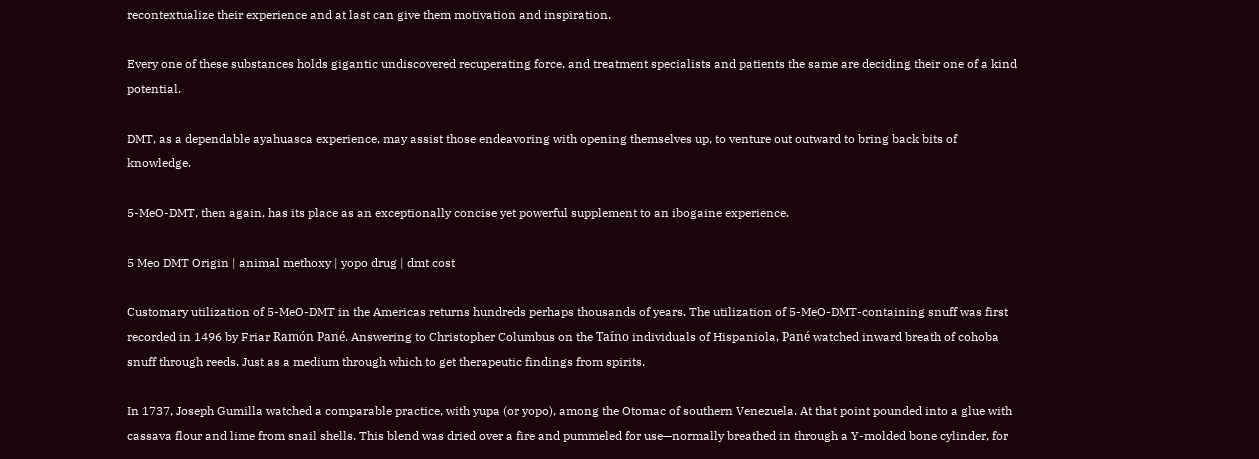recontextualize their experience and at last can give them motivation and inspiration.

Every one of these substances holds gigantic undiscovered recuperating force, and treatment specialists and patients the same are deciding their one of a kind potential.

DMT, as a dependable ayahuasca experience, may assist those endeavoring with opening themselves up, to venture out outward to bring back bits of knowledge.

5-MeO-DMT, then again, has its place as an exceptionally concise yet powerful supplement to an ibogaine experience.

5 Meo DMT Origin | animal methoxy | yopo drug | dmt cost

Customary utilization of 5-MeO-DMT in the Americas returns hundreds perhaps thousands of years. The utilization of 5-MeO-DMT-containing snuff was first recorded in 1496 by Friar Ramón Pané. Answering to Christopher Columbus on the Taíno individuals of Hispaniola, Pané watched inward breath of cohoba snuff through reeds. Just as a medium through which to get therapeutic findings from spirits.

In 1737, Joseph Gumilla watched a comparable practice, with yupa (or yopo), among the Otomac of southern Venezuela. At that point pounded into a glue with cassava flour and lime from snail shells. This blend was dried over a fire and pummeled for use—normally breathed in through a Y-molded bone cylinder, for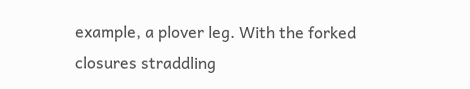example, a plover leg. With the forked closures straddling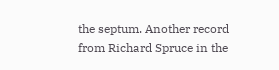the septum. Another record from Richard Spruce in the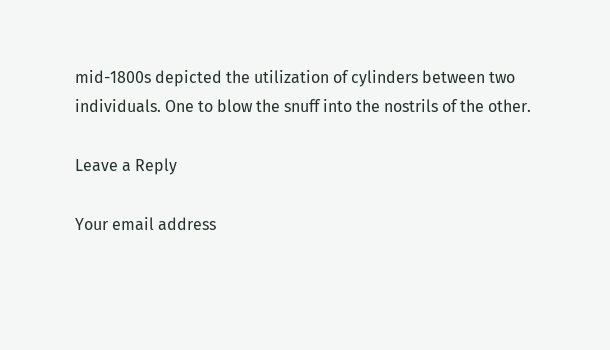mid-1800s depicted the utilization of cylinders between two individuals. One to blow the snuff into the nostrils of the other.

Leave a Reply

Your email address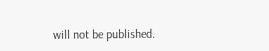will not be published.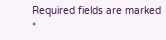Required fields are marked *